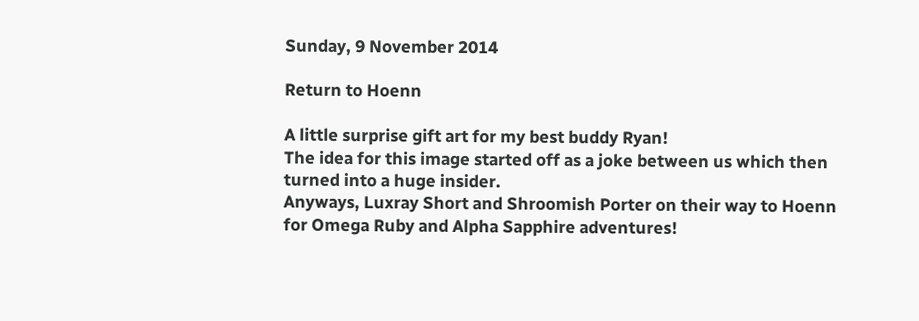Sunday, 9 November 2014

Return to Hoenn

A little surprise gift art for my best buddy Ryan!
The idea for this image started off as a joke between us which then turned into a huge insider.
Anyways, Luxray Short and Shroomish Porter on their way to Hoenn for Omega Ruby and Alpha Sapphire adventures!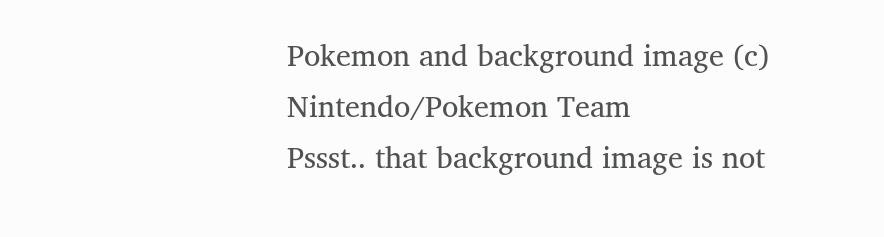Pokemon and background image (c) Nintendo/Pokemon Team
Pssst.. that background image is not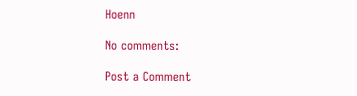Hoenn

No comments:

Post a Comment